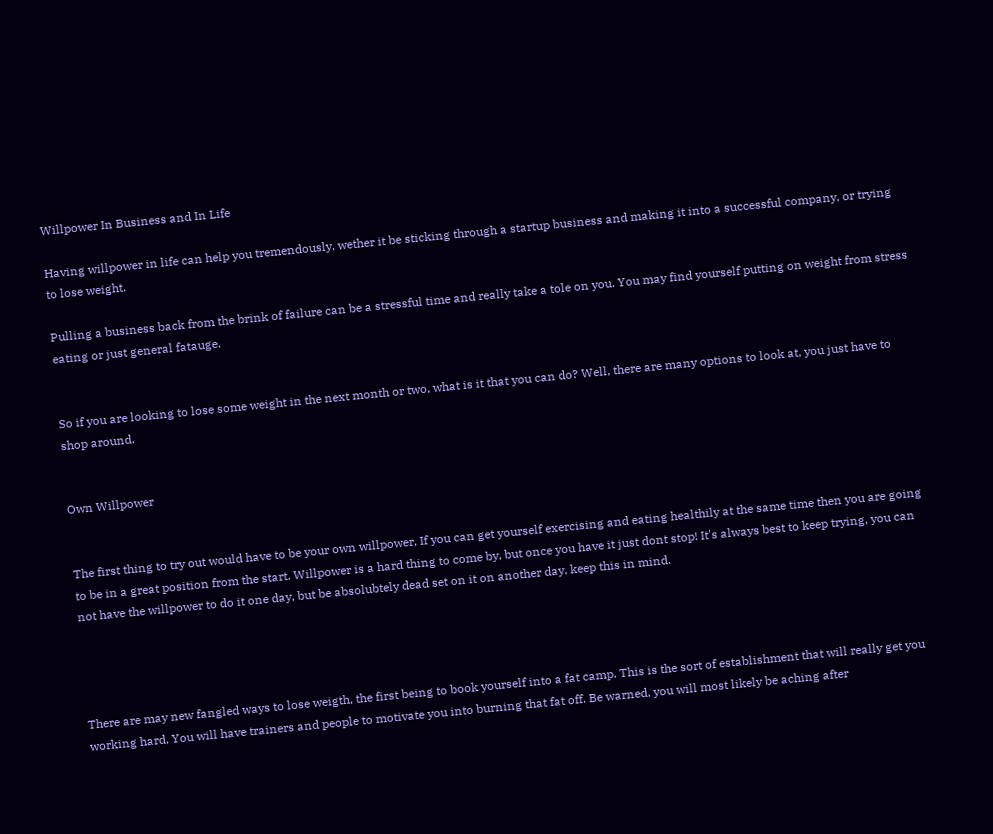Willpower In Business and In Life

Having willpower in life can help you tremendously, wether it be sticking through a startup business and making it into a successful company, or trying to lose weight.

Pulling a business back from the brink of failure can be a stressful time and really take a tole on you. You may find yourself putting on weight from stress eating or just general fatauge.


So if you are looking to lose some weight in the next month or two, what is it that you can do? Well, there are many options to look at, you just have to shop around.


Own Willpower


The first thing to try out would have to be your own willpower, If you can get yourself exercising and eating healthily at the same time then you are going to be in a great position from the start. Willpower is a hard thing to come by, but once you have it just dont stop! It's always best to keep trying, you can not have the willpower to do it one day, but be absolubtely dead set on it on another day, keep this in mind.




There are may new fangled ways to lose weigth, the first being to book yourself into a fat camp. This is the sort of establishment that will really get you working hard, You will have trainers and people to motivate you into burning that fat off. Be warned, you will most likely be aching after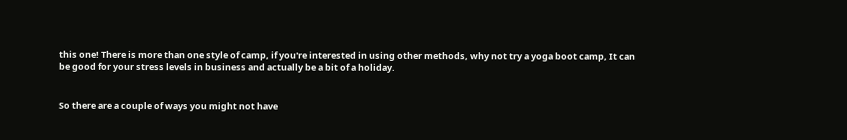this one! There is more than one style of camp, if you're interested in using other methods, why not try a yoga boot camp, It can be good for your stress levels in business and actually be a bit of a holiday.


So there are a couple of ways you might not have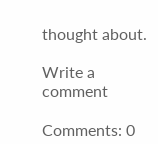thought about.

Write a comment

Comments: 0